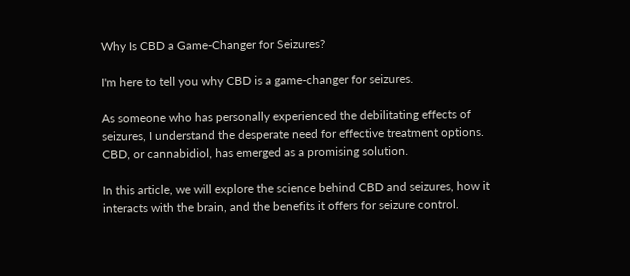Why Is CBD a Game-Changer for Seizures?

I'm here to tell you why CBD is a game-changer for seizures.

As someone who has personally experienced the debilitating effects of seizures, I understand the desperate need for effective treatment options. CBD, or cannabidiol, has emerged as a promising solution.

In this article, we will explore the science behind CBD and seizures, how it interacts with the brain, and the benefits it offers for seizure control.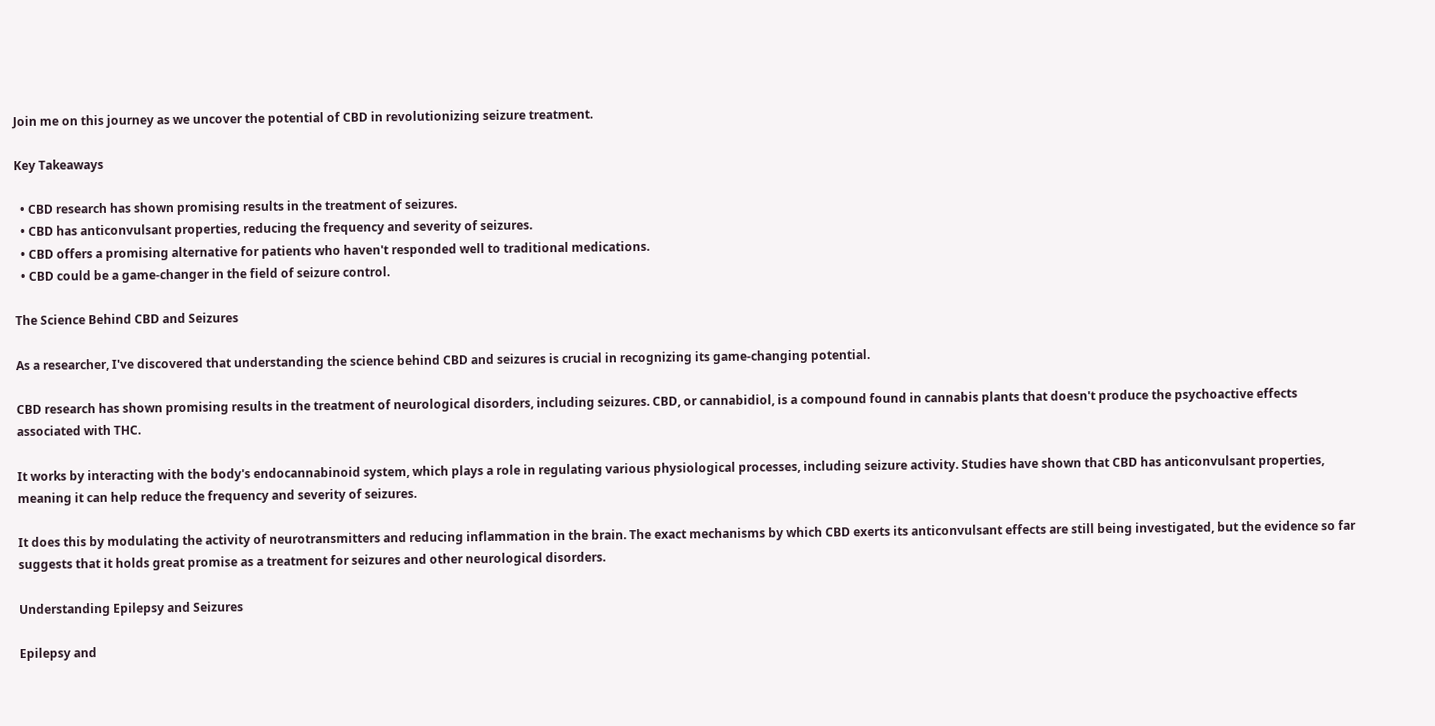Join me on this journey as we uncover the potential of CBD in revolutionizing seizure treatment.

Key Takeaways

  • CBD research has shown promising results in the treatment of seizures.
  • CBD has anticonvulsant properties, reducing the frequency and severity of seizures.
  • CBD offers a promising alternative for patients who haven't responded well to traditional medications.
  • CBD could be a game-changer in the field of seizure control.

The Science Behind CBD and Seizures

As a researcher, I've discovered that understanding the science behind CBD and seizures is crucial in recognizing its game-changing potential.

CBD research has shown promising results in the treatment of neurological disorders, including seizures. CBD, or cannabidiol, is a compound found in cannabis plants that doesn't produce the psychoactive effects associated with THC.

It works by interacting with the body's endocannabinoid system, which plays a role in regulating various physiological processes, including seizure activity. Studies have shown that CBD has anticonvulsant properties, meaning it can help reduce the frequency and severity of seizures.

It does this by modulating the activity of neurotransmitters and reducing inflammation in the brain. The exact mechanisms by which CBD exerts its anticonvulsant effects are still being investigated, but the evidence so far suggests that it holds great promise as a treatment for seizures and other neurological disorders.

Understanding Epilepsy and Seizures

Epilepsy and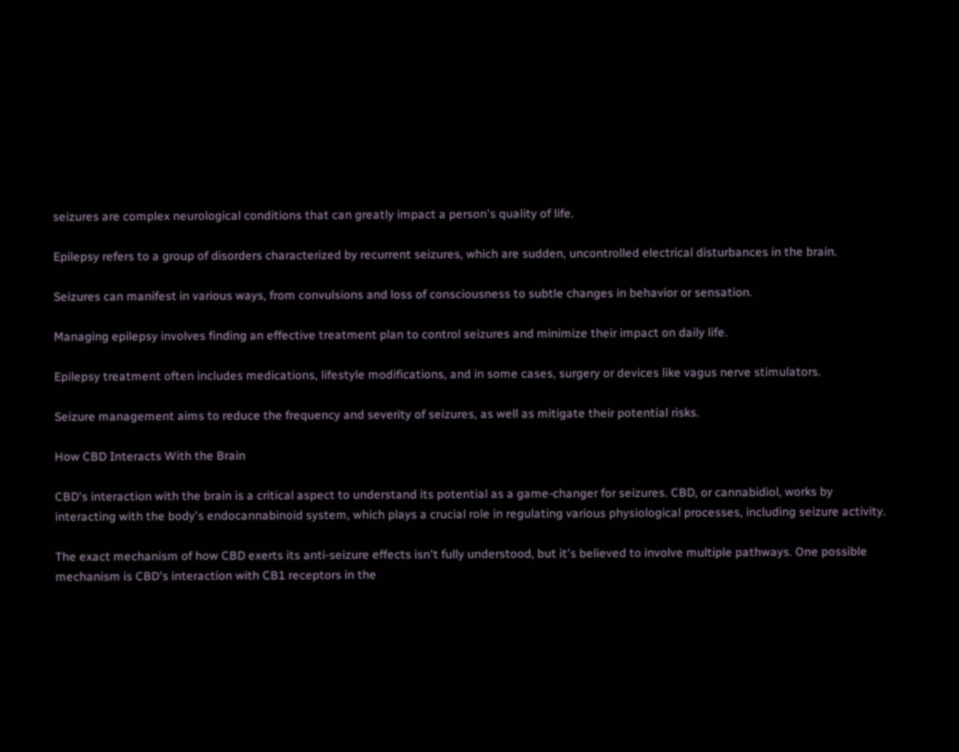seizures are complex neurological conditions that can greatly impact a person's quality of life.

Epilepsy refers to a group of disorders characterized by recurrent seizures, which are sudden, uncontrolled electrical disturbances in the brain.

Seizures can manifest in various ways, from convulsions and loss of consciousness to subtle changes in behavior or sensation.

Managing epilepsy involves finding an effective treatment plan to control seizures and minimize their impact on daily life.

Epilepsy treatment often includes medications, lifestyle modifications, and in some cases, surgery or devices like vagus nerve stimulators.

Seizure management aims to reduce the frequency and severity of seizures, as well as mitigate their potential risks.

How CBD Interacts With the Brain

CBD's interaction with the brain is a critical aspect to understand its potential as a game-changer for seizures. CBD, or cannabidiol, works by interacting with the body's endocannabinoid system, which plays a crucial role in regulating various physiological processes, including seizure activity.

The exact mechanism of how CBD exerts its anti-seizure effects isn't fully understood, but it's believed to involve multiple pathways. One possible mechanism is CBD's interaction with CB1 receptors in the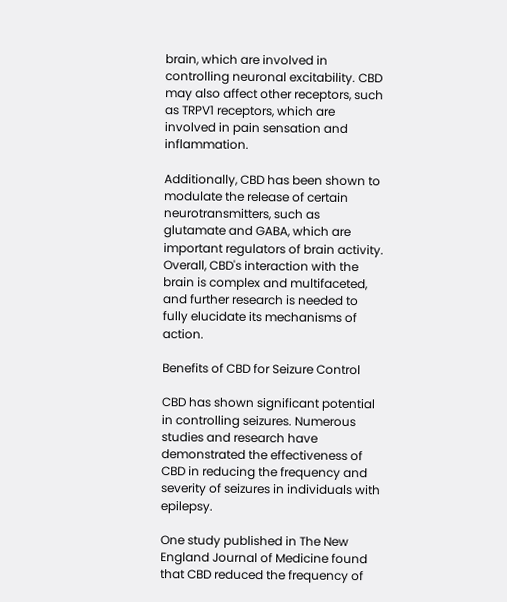brain, which are involved in controlling neuronal excitability. CBD may also affect other receptors, such as TRPV1 receptors, which are involved in pain sensation and inflammation.

Additionally, CBD has been shown to modulate the release of certain neurotransmitters, such as glutamate and GABA, which are important regulators of brain activity. Overall, CBD's interaction with the brain is complex and multifaceted, and further research is needed to fully elucidate its mechanisms of action.

Benefits of CBD for Seizure Control

CBD has shown significant potential in controlling seizures. Numerous studies and research have demonstrated the effectiveness of CBD in reducing the frequency and severity of seizures in individuals with epilepsy.

One study published in The New England Journal of Medicine found that CBD reduced the frequency of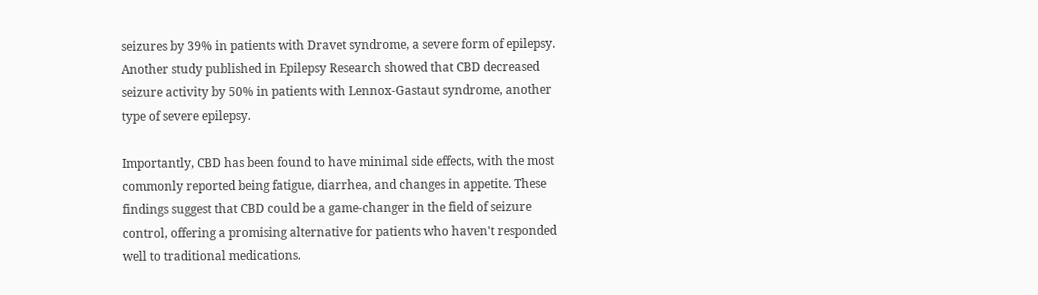seizures by 39% in patients with Dravet syndrome, a severe form of epilepsy. Another study published in Epilepsy Research showed that CBD decreased seizure activity by 50% in patients with Lennox-Gastaut syndrome, another type of severe epilepsy.

Importantly, CBD has been found to have minimal side effects, with the most commonly reported being fatigue, diarrhea, and changes in appetite. These findings suggest that CBD could be a game-changer in the field of seizure control, offering a promising alternative for patients who haven't responded well to traditional medications.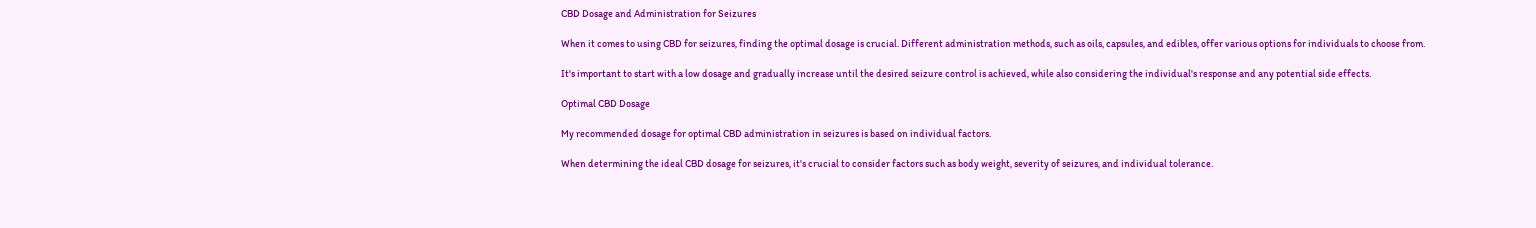CBD Dosage and Administration for Seizures

When it comes to using CBD for seizures, finding the optimal dosage is crucial. Different administration methods, such as oils, capsules, and edibles, offer various options for individuals to choose from.

It's important to start with a low dosage and gradually increase until the desired seizure control is achieved, while also considering the individual's response and any potential side effects.

Optimal CBD Dosage

My recommended dosage for optimal CBD administration in seizures is based on individual factors.

When determining the ideal CBD dosage for seizures, it's crucial to consider factors such as body weight, severity of seizures, and individual tolerance.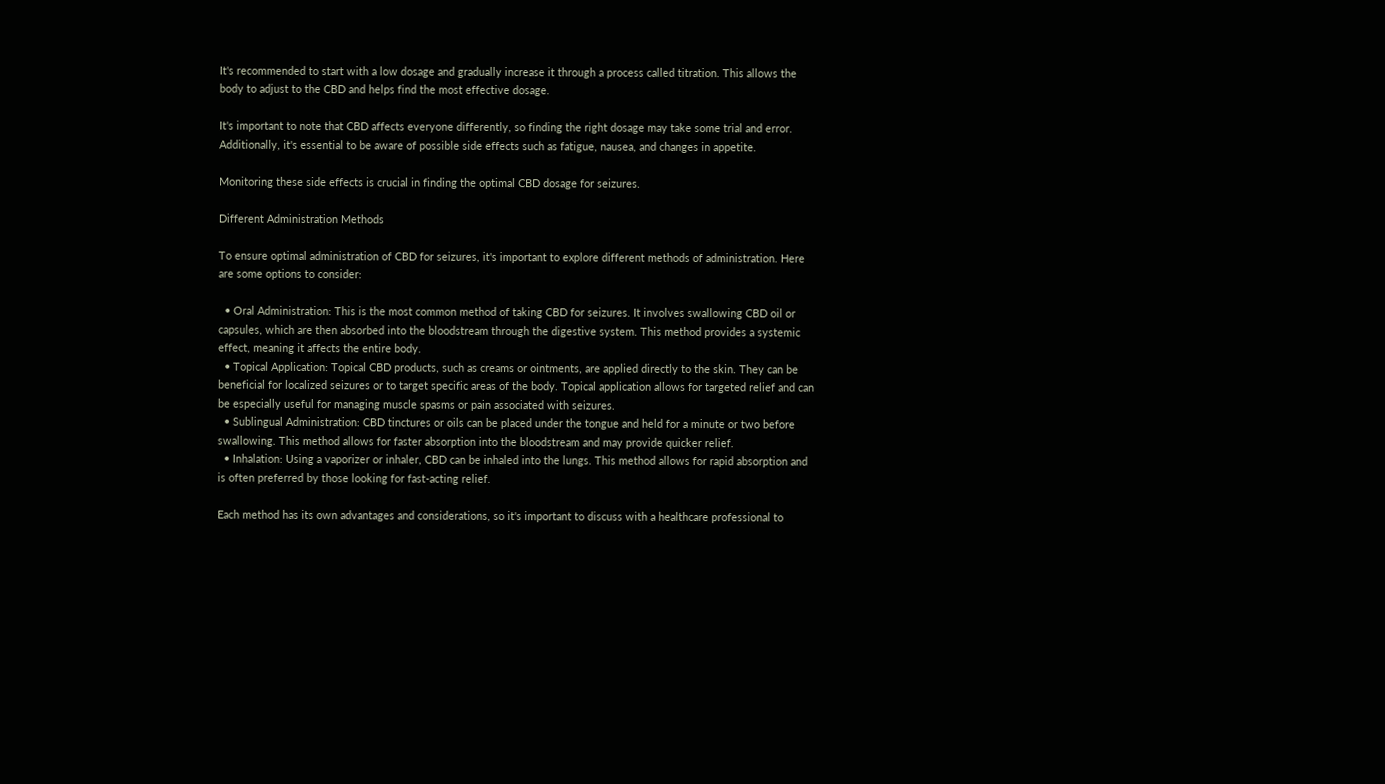It's recommended to start with a low dosage and gradually increase it through a process called titration. This allows the body to adjust to the CBD and helps find the most effective dosage.

It's important to note that CBD affects everyone differently, so finding the right dosage may take some trial and error. Additionally, it's essential to be aware of possible side effects such as fatigue, nausea, and changes in appetite.

Monitoring these side effects is crucial in finding the optimal CBD dosage for seizures.

Different Administration Methods

To ensure optimal administration of CBD for seizures, it's important to explore different methods of administration. Here are some options to consider:

  • Oral Administration: This is the most common method of taking CBD for seizures. It involves swallowing CBD oil or capsules, which are then absorbed into the bloodstream through the digestive system. This method provides a systemic effect, meaning it affects the entire body.
  • Topical Application: Topical CBD products, such as creams or ointments, are applied directly to the skin. They can be beneficial for localized seizures or to target specific areas of the body. Topical application allows for targeted relief and can be especially useful for managing muscle spasms or pain associated with seizures.
  • Sublingual Administration: CBD tinctures or oils can be placed under the tongue and held for a minute or two before swallowing. This method allows for faster absorption into the bloodstream and may provide quicker relief.
  • Inhalation: Using a vaporizer or inhaler, CBD can be inhaled into the lungs. This method allows for rapid absorption and is often preferred by those looking for fast-acting relief.

Each method has its own advantages and considerations, so it's important to discuss with a healthcare professional to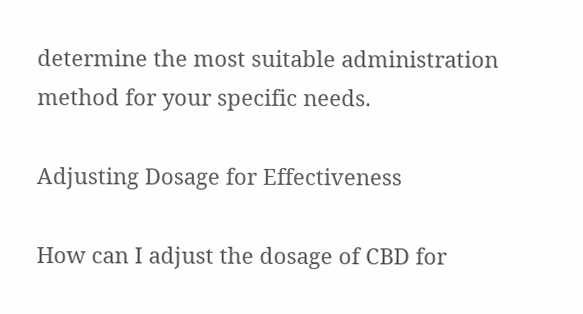determine the most suitable administration method for your specific needs.

Adjusting Dosage for Effectiveness

How can I adjust the dosage of CBD for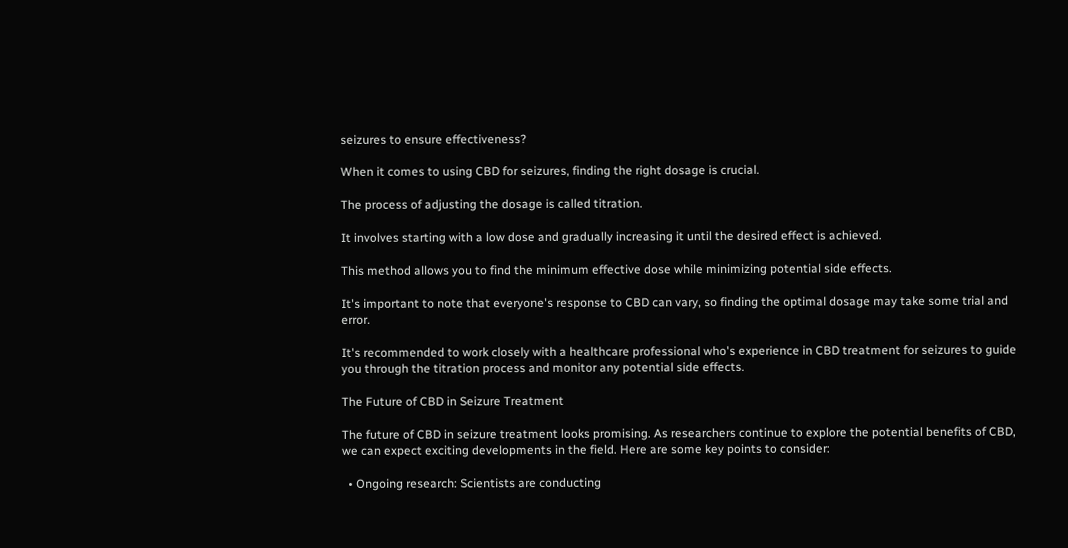seizures to ensure effectiveness?

When it comes to using CBD for seizures, finding the right dosage is crucial.

The process of adjusting the dosage is called titration.

It involves starting with a low dose and gradually increasing it until the desired effect is achieved.

This method allows you to find the minimum effective dose while minimizing potential side effects.

It's important to note that everyone's response to CBD can vary, so finding the optimal dosage may take some trial and error.

It's recommended to work closely with a healthcare professional who's experience in CBD treatment for seizures to guide you through the titration process and monitor any potential side effects.

The Future of CBD in Seizure Treatment

The future of CBD in seizure treatment looks promising. As researchers continue to explore the potential benefits of CBD, we can expect exciting developments in the field. Here are some key points to consider:

  • Ongoing research: Scientists are conducting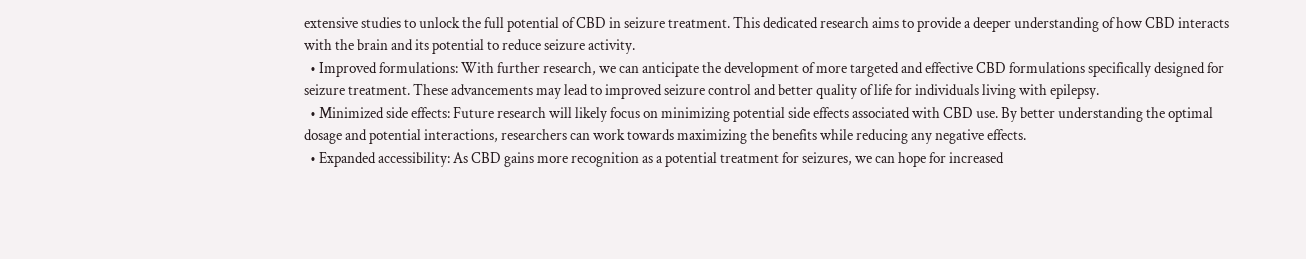extensive studies to unlock the full potential of CBD in seizure treatment. This dedicated research aims to provide a deeper understanding of how CBD interacts with the brain and its potential to reduce seizure activity.
  • Improved formulations: With further research, we can anticipate the development of more targeted and effective CBD formulations specifically designed for seizure treatment. These advancements may lead to improved seizure control and better quality of life for individuals living with epilepsy.
  • Minimized side effects: Future research will likely focus on minimizing potential side effects associated with CBD use. By better understanding the optimal dosage and potential interactions, researchers can work towards maximizing the benefits while reducing any negative effects.
  • Expanded accessibility: As CBD gains more recognition as a potential treatment for seizures, we can hope for increased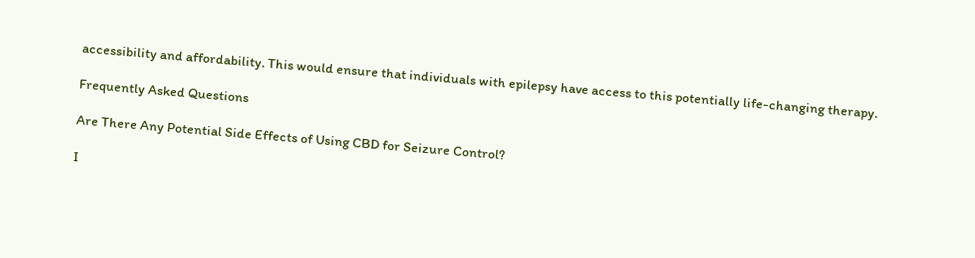accessibility and affordability. This would ensure that individuals with epilepsy have access to this potentially life-changing therapy.

Frequently Asked Questions

Are There Any Potential Side Effects of Using CBD for Seizure Control?

I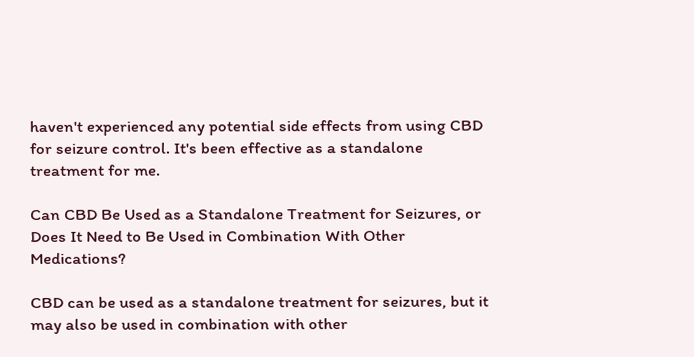haven't experienced any potential side effects from using CBD for seizure control. It's been effective as a standalone treatment for me.

Can CBD Be Used as a Standalone Treatment for Seizures, or Does It Need to Be Used in Combination With Other Medications?

CBD can be used as a standalone treatment for seizures, but it may also be used in combination with other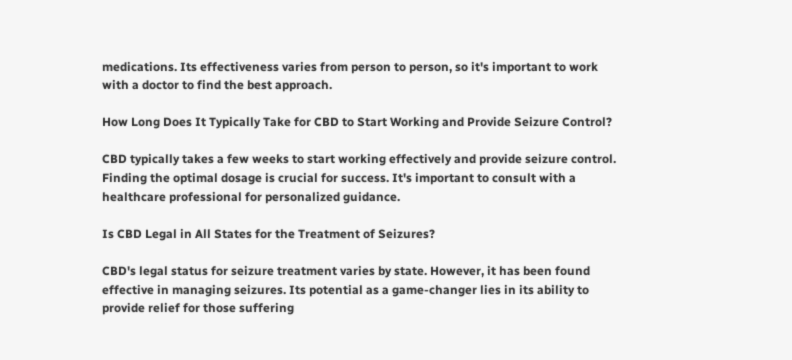medications. Its effectiveness varies from person to person, so it's important to work with a doctor to find the best approach.

How Long Does It Typically Take for CBD to Start Working and Provide Seizure Control?

CBD typically takes a few weeks to start working effectively and provide seizure control. Finding the optimal dosage is crucial for success. It's important to consult with a healthcare professional for personalized guidance.

Is CBD Legal in All States for the Treatment of Seizures?

CBD's legal status for seizure treatment varies by state. However, it has been found effective in managing seizures. Its potential as a game-changer lies in its ability to provide relief for those suffering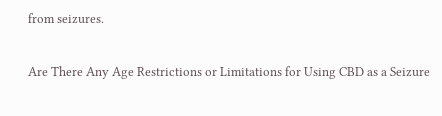from seizures.

Are There Any Age Restrictions or Limitations for Using CBD as a Seizure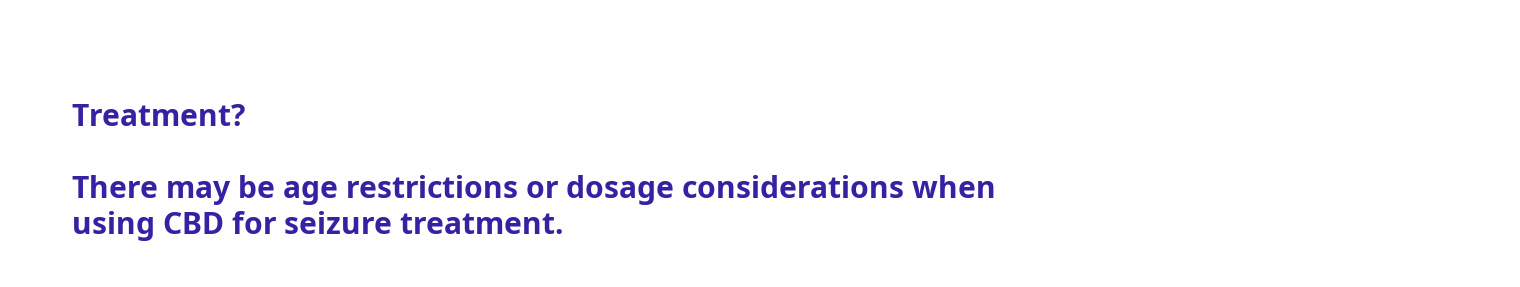Treatment?

There may be age restrictions or dosage considerations when using CBD for seizure treatment.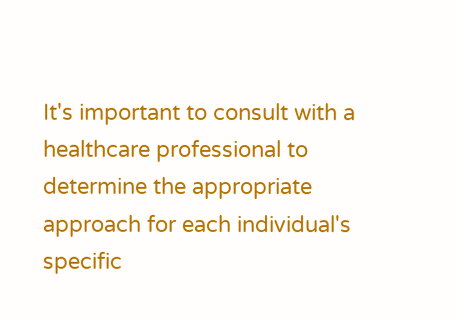It's important to consult with a healthcare professional to determine the appropriate approach for each individual's specific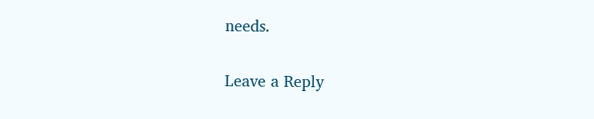needs.

Leave a Reply